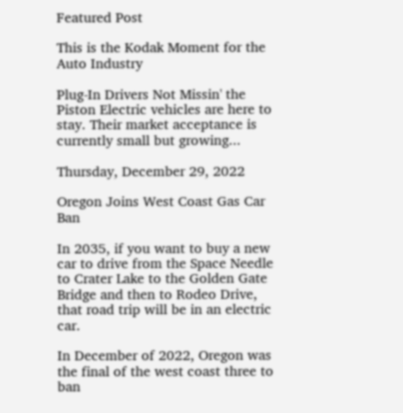Featured Post

This is the Kodak Moment for the Auto Industry

Plug-In Drivers Not Missin' the Piston Electric vehicles are here to stay. Their market acceptance is currently small but growing...

Thursday, December 29, 2022

Oregon Joins West Coast Gas Car Ban

In 2035, if you want to buy a new car to drive from the Space Needle to Crater Lake to the Golden Gate Bridge and then to Rodeo Drive, that road trip will be in an electric car.

In December of 2022, Oregon was the final of the west coast three to ban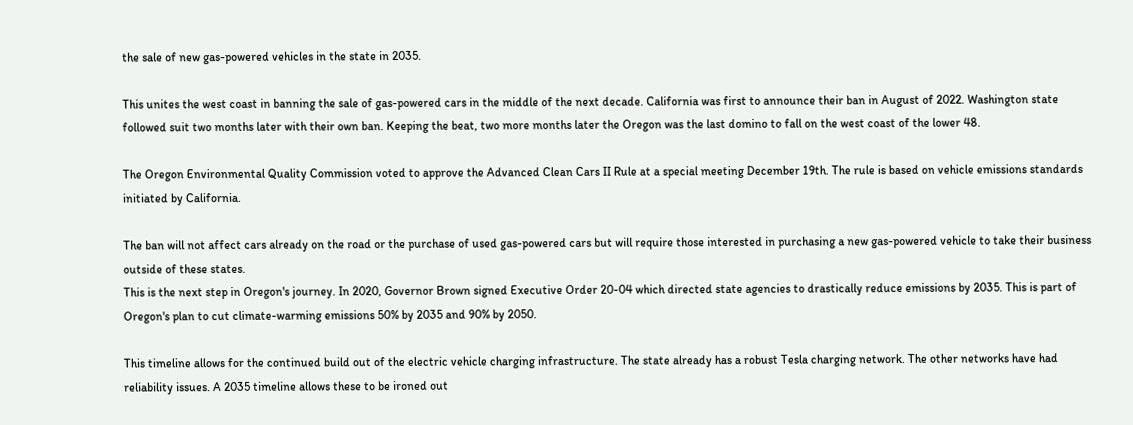the sale of new gas-powered vehicles in the state in 2035.

This unites the west coast in banning the sale of gas-powered cars in the middle of the next decade. California was first to announce their ban in August of 2022. Washington state followed suit two months later with their own ban. Keeping the beat, two more months later the Oregon was the last domino to fall on the west coast of the lower 48.

The Oregon Environmental Quality Commission voted to approve the Advanced Clean Cars II Rule at a special meeting December 19th. The rule is based on vehicle emissions standards initiated by California.

The ban will not affect cars already on the road or the purchase of used gas-powered cars but will require those interested in purchasing a new gas-powered vehicle to take their business outside of these states.
This is the next step in Oregon's journey. In 2020, Governor Brown signed Executive Order 20-04 which directed state agencies to drastically reduce emissions by 2035. This is part of Oregon's plan to cut climate-warming emissions 50% by 2035 and 90% by 2050.

This timeline allows for the continued build out of the electric vehicle charging infrastructure. The state already has a robust Tesla charging network. The other networks have had reliability issues. A 2035 timeline allows these to be ironed out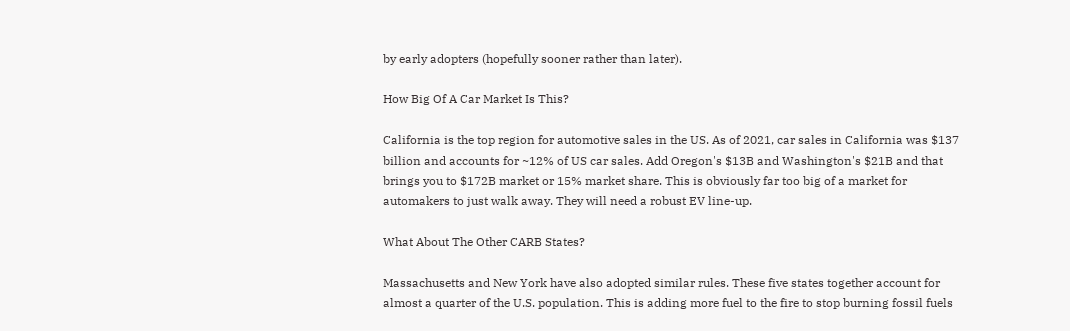by early adopters (hopefully sooner rather than later).

How Big Of A Car Market Is This?

California is the top region for automotive sales in the US. As of 2021, car sales in California was $137 billion and accounts for ~12% of US car sales. Add Oregon's $13B and Washington's $21B and that brings you to $172B market or 15% market share. This is obviously far too big of a market for automakers to just walk away. They will need a robust EV line-up.

What About The Other CARB States?

Massachusetts and New York have also adopted similar rules. These five states together account for almost a quarter of the U.S. population. This is adding more fuel to the fire to stop burning fossil fuels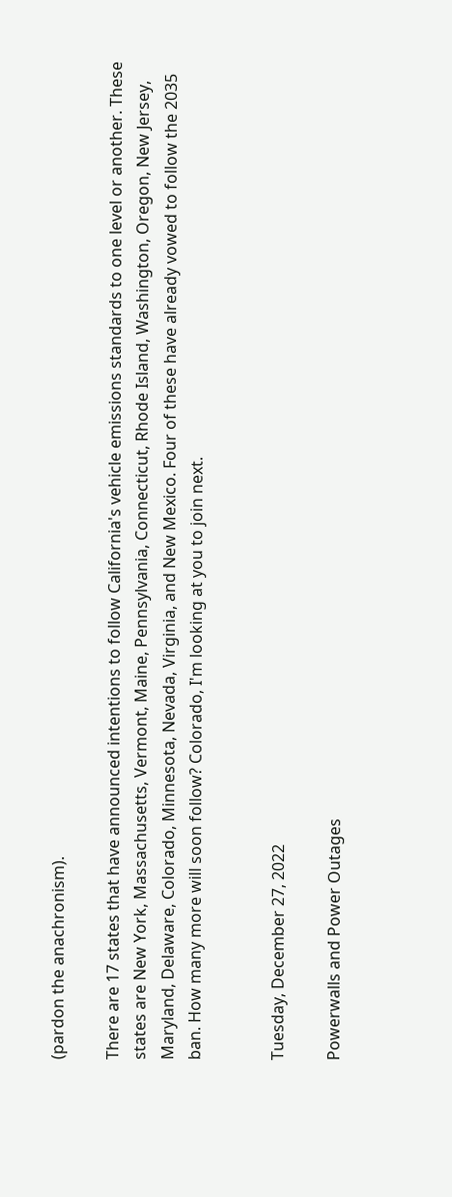(pardon the anachronism).

There are 17 states that have announced intentions to follow California's vehicle emissions standards to one level or another. These states are New York, Massachusetts, Vermont, Maine, Pennsylvania, Connecticut, Rhode Island, Washington, Oregon, New Jersey, Maryland, Delaware, Colorado, Minnesota, Nevada, Virginia, and New Mexico. Four of these have already vowed to follow the 2035 ban. How many more will soon follow? Colorado, I'm looking at you to join next.


Tuesday, December 27, 2022

Powerwalls and Power Outages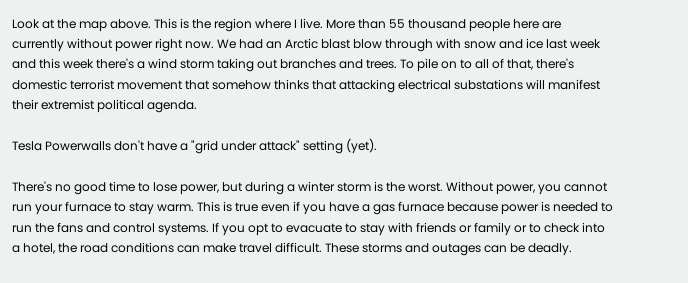Look at the map above. This is the region where I live. More than 55 thousand people here are currently without power right now. We had an Arctic blast blow through with snow and ice last week and this week there's a wind storm taking out branches and trees. To pile on to all of that, there's domestic terrorist movement that somehow thinks that attacking electrical substations will manifest their extremist political agenda.

Tesla Powerwalls don't have a "grid under attack" setting (yet).

There's no good time to lose power, but during a winter storm is the worst. Without power, you cannot run your furnace to stay warm. This is true even if you have a gas furnace because power is needed to run the fans and control systems. If you opt to evacuate to stay with friends or family or to check into a hotel, the road conditions can make travel difficult. These storms and outages can be deadly.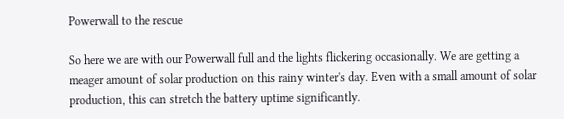Powerwall to the rescue

So here we are with our Powerwall full and the lights flickering occasionally. We are getting a meager amount of solar production on this rainy winter's day. Even with a small amount of solar production, this can stretch the battery uptime significantly.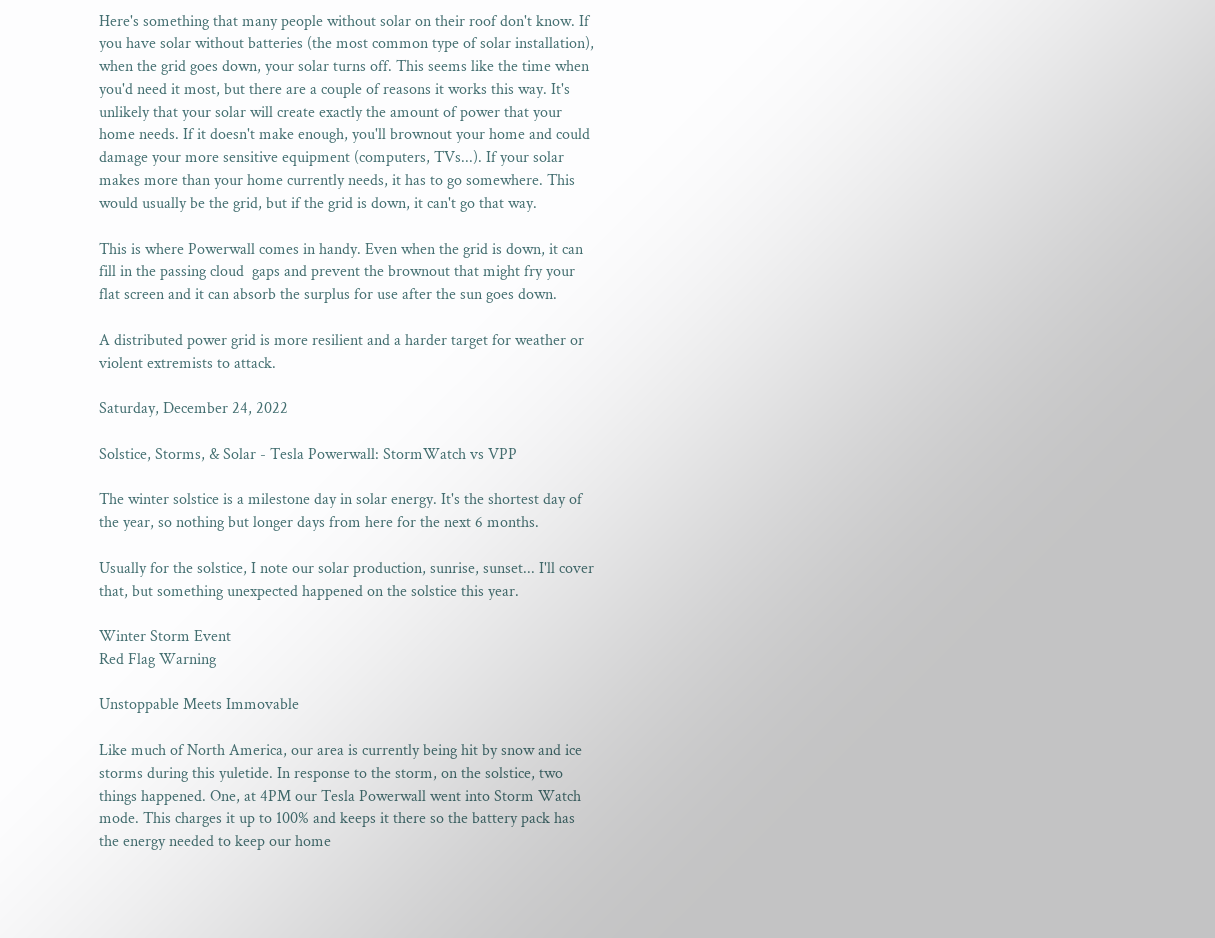Here's something that many people without solar on their roof don't know. If you have solar without batteries (the most common type of solar installation), when the grid goes down, your solar turns off. This seems like the time when you'd need it most, but there are a couple of reasons it works this way. It's unlikely that your solar will create exactly the amount of power that your home needs. If it doesn't make enough, you'll brownout your home and could damage your more sensitive equipment (computers, TVs...). If your solar makes more than your home currently needs, it has to go somewhere. This would usually be the grid, but if the grid is down, it can't go that way.

This is where Powerwall comes in handy. Even when the grid is down, it can fill in the passing cloud  gaps and prevent the brownout that might fry your flat screen and it can absorb the surplus for use after the sun goes down.

A distributed power grid is more resilient and a harder target for weather or violent extremists to attack.

Saturday, December 24, 2022

Solstice, Storms, & Solar - Tesla Powerwall: StormWatch vs VPP

The winter solstice is a milestone day in solar energy. It's the shortest day of the year, so nothing but longer days from here for the next 6 months.

Usually for the solstice, I note our solar production, sunrise, sunset... I'll cover that, but something unexpected happened on the solstice this year.

Winter Storm Event
Red Flag Warning

Unstoppable Meets Immovable

Like much of North America, our area is currently being hit by snow and ice storms during this yuletide. In response to the storm, on the solstice, two things happened. One, at 4PM our Tesla Powerwall went into Storm Watch mode. This charges it up to 100% and keeps it there so the battery pack has the energy needed to keep our home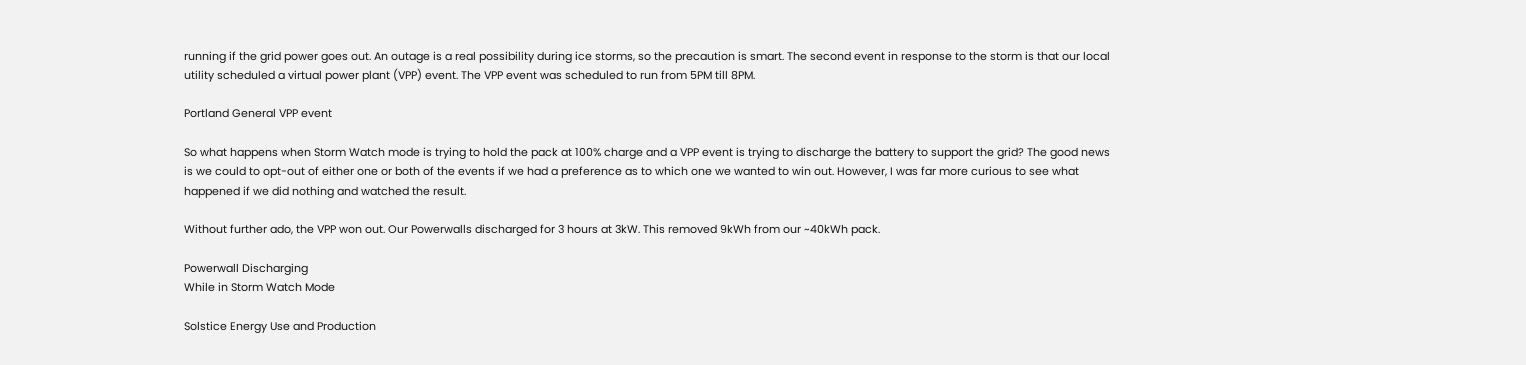running if the grid power goes out. An outage is a real possibility during ice storms, so the precaution is smart. The second event in response to the storm is that our local utility scheduled a virtual power plant (VPP) event. The VPP event was scheduled to run from 5PM till 8PM.

Portland General VPP event

So what happens when Storm Watch mode is trying to hold the pack at 100% charge and a VPP event is trying to discharge the battery to support the grid? The good news is we could to opt-out of either one or both of the events if we had a preference as to which one we wanted to win out. However, I was far more curious to see what happened if we did nothing and watched the result.

Without further ado, the VPP won out. Our Powerwalls discharged for 3 hours at 3kW. This removed 9kWh from our ~40kWh pack.

Powerwall Discharging
While in Storm Watch Mode

Solstice Energy Use and Production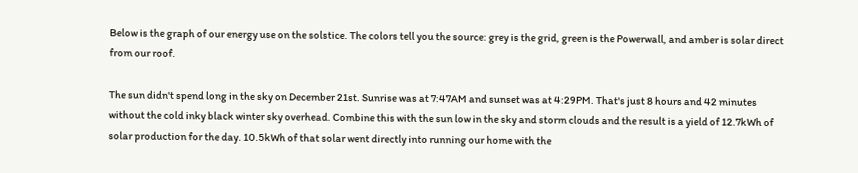Below is the graph of our energy use on the solstice. The colors tell you the source: grey is the grid, green is the Powerwall, and amber is solar direct from our roof.

The sun didn't spend long in the sky on December 21st. Sunrise was at 7:47AM and sunset was at 4:29PM. That's just 8 hours and 42 minutes without the cold inky black winter sky overhead. Combine this with the sun low in the sky and storm clouds and the result is a yield of 12.7kWh of solar production for the day. 10.5kWh of that solar went directly into running our home with the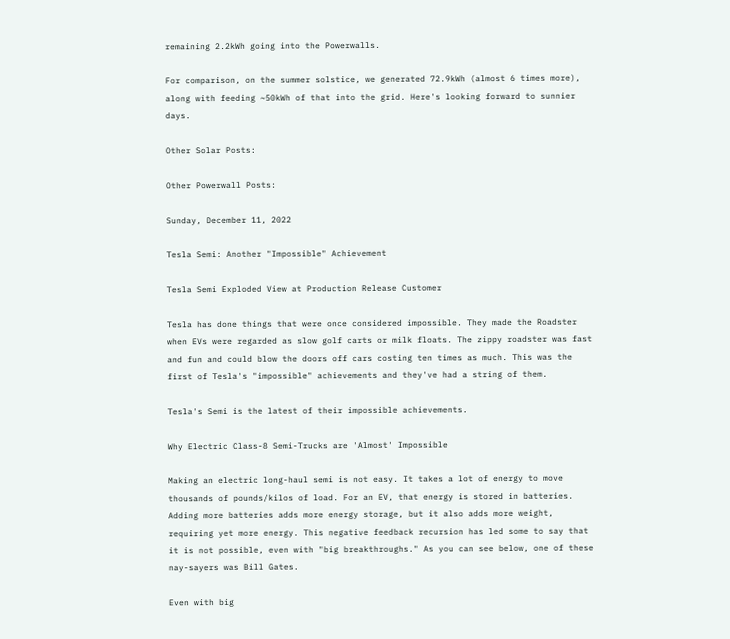remaining 2.2kWh going into the Powerwalls.

For comparison, on the summer solstice, we generated 72.9kWh (almost 6 times more), along with feeding ~50kWh of that into the grid. Here's looking forward to sunnier days.

Other Solar Posts:

Other Powerwall Posts:

Sunday, December 11, 2022

Tesla Semi: Another "Impossible" Achievement

Tesla Semi Exploded View at Production Release Customer

Tesla has done things that were once considered impossible. They made the Roadster when EVs were regarded as slow golf carts or milk floats. The zippy roadster was fast and fun and could blow the doors off cars costing ten times as much. This was the first of Tesla's "impossible" achievements and they've had a string of them.

Tesla's Semi is the latest of their impossible achievements.

Why Electric Class-8 Semi-Trucks are 'Almost' Impossible

Making an electric long-haul semi is not easy. It takes a lot of energy to move thousands of pounds/kilos of load. For an EV, that energy is stored in batteries. Adding more batteries adds more energy storage, but it also adds more weight, requiring yet more energy. This negative feedback recursion has led some to say that it is not possible, even with "big breakthroughs." As you can see below, one of these nay-sayers was Bill Gates.

Even with big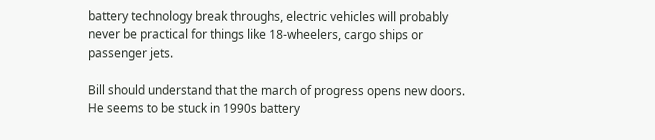battery technology break throughs, electric vehicles will probably never be practical for things like 18-wheelers, cargo ships or passenger jets.

Bill should understand that the march of progress opens new doors. He seems to be stuck in 1990s battery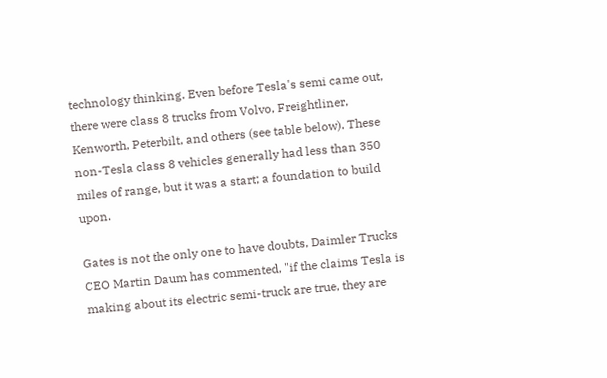technology thinking. Even before Tesla's semi came out, there were class 8 trucks from Volvo, Freightliner, Kenworth, Peterbilt, and others (see table below). These non-Tesla class 8 vehicles generally had less than 350 miles of range, but it was a start; a foundation to build upon.

Gates is not the only one to have doubts, Daimler Trucks CEO Martin Daum has commented, "if the claims Tesla is making about its electric semi-truck are true, they are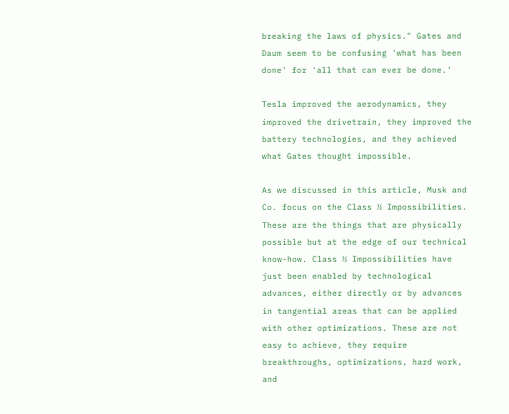breaking the laws of physics." Gates and Daum seem to be confusing 'what has been done' for 'all that can ever be done.'

Tesla improved the aerodynamics, they improved the drivetrain, they improved the battery technologies, and they achieved what Gates thought impossible.

As we discussed in this article, Musk and Co. focus on the Class ½ Impossibilities. These are the things that are physically possible but at the edge of our technical know-how. Class ½ Impossibilities have just been enabled by technological advances, either directly or by advances in tangential areas that can be applied with other optimizations. These are not easy to achieve, they require breakthroughs, optimizations, hard work, and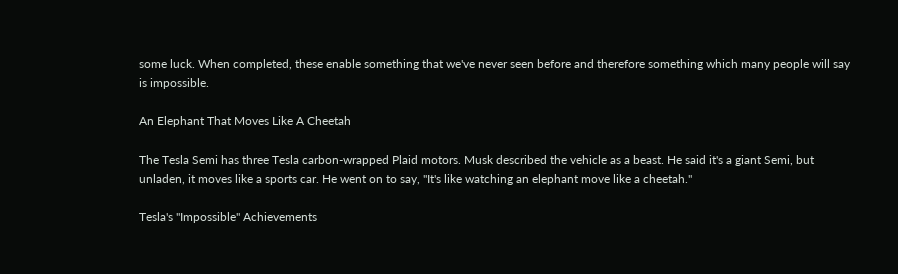some luck. When completed, these enable something that we've never seen before and therefore something which many people will say is impossible.

An Elephant That Moves Like A Cheetah

The Tesla Semi has three Tesla carbon-wrapped Plaid motors. Musk described the vehicle as a beast. He said it's a giant Semi, but unladen, it moves like a sports car. He went on to say, "It's like watching an elephant move like a cheetah."

Tesla's "Impossible" Achievements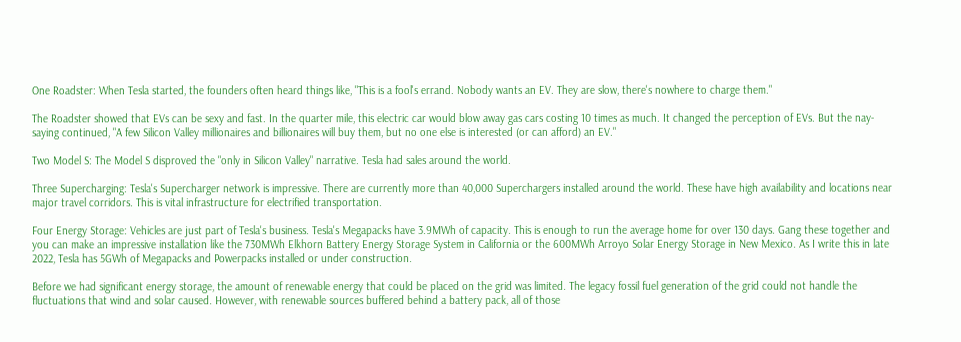One Roadster: When Tesla started, the founders often heard things like, "This is a fool's errand. Nobody wants an EV. They are slow, there's nowhere to charge them."

The Roadster showed that EVs can be sexy and fast. In the quarter mile, this electric car would blow away gas cars costing 10 times as much. It changed the perception of EVs. But the nay-saying continued, "A few Silicon Valley millionaires and billionaires will buy them, but no one else is interested (or can afford) an EV."

Two Model S: The Model S disproved the "only in Silicon Valley" narrative. Tesla had sales around the world.

Three Supercharging: Tesla's Supercharger network is impressive. There are currently more than 40,000 Superchargers installed around the world. These have high availability and locations near major travel corridors. This is vital infrastructure for electrified transportation.

Four Energy Storage: Vehicles are just part of Tesla's business. Tesla's Megapacks have 3.9MWh of capacity. This is enough to run the average home for over 130 days. Gang these together and you can make an impressive installation like the 730MWh Elkhorn Battery Energy Storage System in California or the 600MWh Arroyo Solar Energy Storage in New Mexico. As I write this in late 2022, Tesla has 5GWh of Megapacks and Powerpacks installed or under construction.

Before we had significant energy storage, the amount of renewable energy that could be placed on the grid was limited. The legacy fossil fuel generation of the grid could not handle the fluctuations that wind and solar caused. However, with renewable sources buffered behind a battery pack, all of those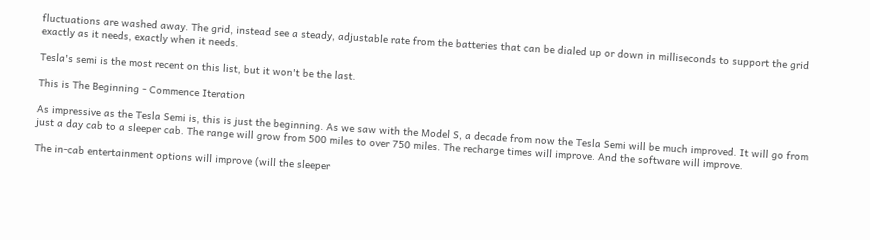fluctuations are washed away. The grid, instead see a steady, adjustable rate from the batteries that can be dialed up or down in milliseconds to support the grid exactly as it needs, exactly when it needs.

Tesla's semi is the most recent on this list, but it won't be the last.

This is The Beginning - Commence Iteration

As impressive as the Tesla Semi is, this is just the beginning. As we saw with the Model S, a decade from now the Tesla Semi will be much improved. It will go from just a day cab to a sleeper cab. The range will grow from 500 miles to over 750 miles. The recharge times will improve. And the software will improve.

The in-cab entertainment options will improve (will the sleeper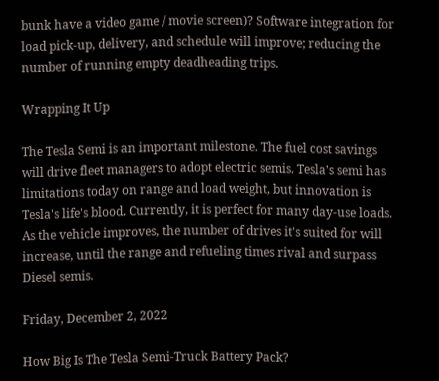bunk have a video game / movie screen)? Software integration for load pick-up, delivery, and schedule will improve; reducing the number of running empty deadheading trips.

Wrapping It Up

The Tesla Semi is an important milestone. The fuel cost savings will drive fleet managers to adopt electric semis. Tesla's semi has limitations today on range and load weight, but innovation is Tesla's life's blood. Currently, it is perfect for many day-use loads. As the vehicle improves, the number of drives it's suited for will increase, until the range and refueling times rival and surpass Diesel semis.

Friday, December 2, 2022

How Big Is The Tesla Semi-Truck Battery Pack?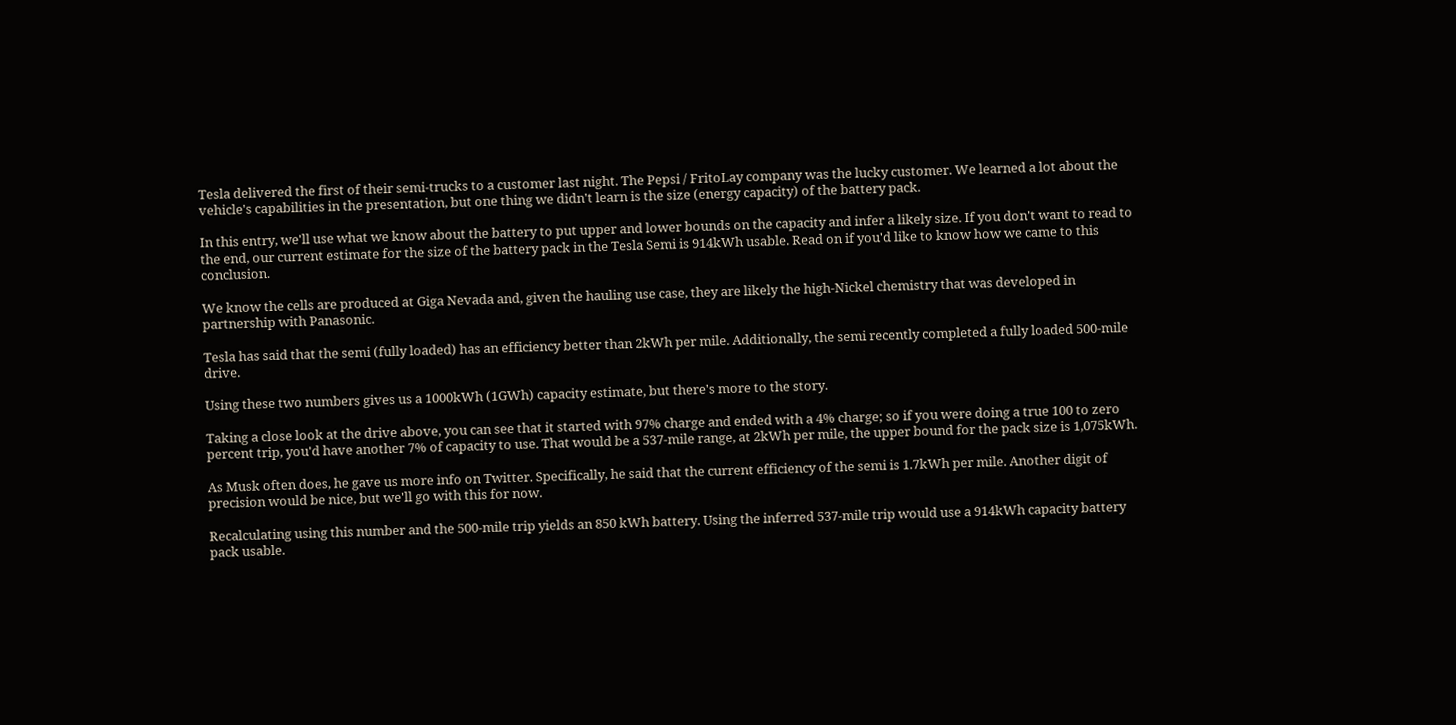Tesla delivered the first of their semi-trucks to a customer last night. The Pepsi / FritoLay company was the lucky customer. We learned a lot about the vehicle's capabilities in the presentation, but one thing we didn't learn is the size (energy capacity) of the battery pack.

In this entry, we'll use what we know about the battery to put upper and lower bounds on the capacity and infer a likely size. If you don't want to read to the end, our current estimate for the size of the battery pack in the Tesla Semi is 914kWh usable. Read on if you'd like to know how we came to this conclusion.

We know the cells are produced at Giga Nevada and, given the hauling use case, they are likely the high-Nickel chemistry that was developed in partnership with Panasonic.

Tesla has said that the semi (fully loaded) has an efficiency better than 2kWh per mile. Additionally, the semi recently completed a fully loaded 500-mile drive.

Using these two numbers gives us a 1000kWh (1GWh) capacity estimate, but there's more to the story.

Taking a close look at the drive above, you can see that it started with 97% charge and ended with a 4% charge; so if you were doing a true 100 to zero percent trip, you'd have another 7% of capacity to use. That would be a 537-mile range, at 2kWh per mile, the upper bound for the pack size is 1,075kWh.

As Musk often does, he gave us more info on Twitter. Specifically, he said that the current efficiency of the semi is 1.7kWh per mile. Another digit of precision would be nice, but we'll go with this for now.

Recalculating using this number and the 500-mile trip yields an 850 kWh battery. Using the inferred 537-mile trip would use a 914kWh capacity battery pack usable.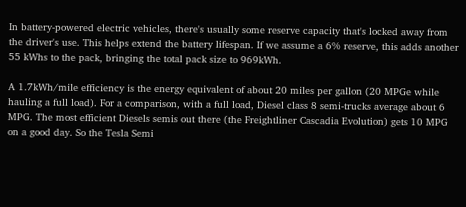In battery-powered electric vehicles, there's usually some reserve capacity that's locked away from the driver's use. This helps extend the battery lifespan. If we assume a 6% reserve, this adds another 55 kWhs to the pack, bringing the total pack size to 969kWh.

A 1.7kWh/mile efficiency is the energy equivalent of about 20 miles per gallon (20 MPGe while hauling a full load). For a comparison, with a full load, Diesel class 8 semi-trucks average about 6 MPG. The most efficient Diesels semis out there (the Freightliner Cascadia Evolution) gets 10 MPG on a good day. So the Tesla Semi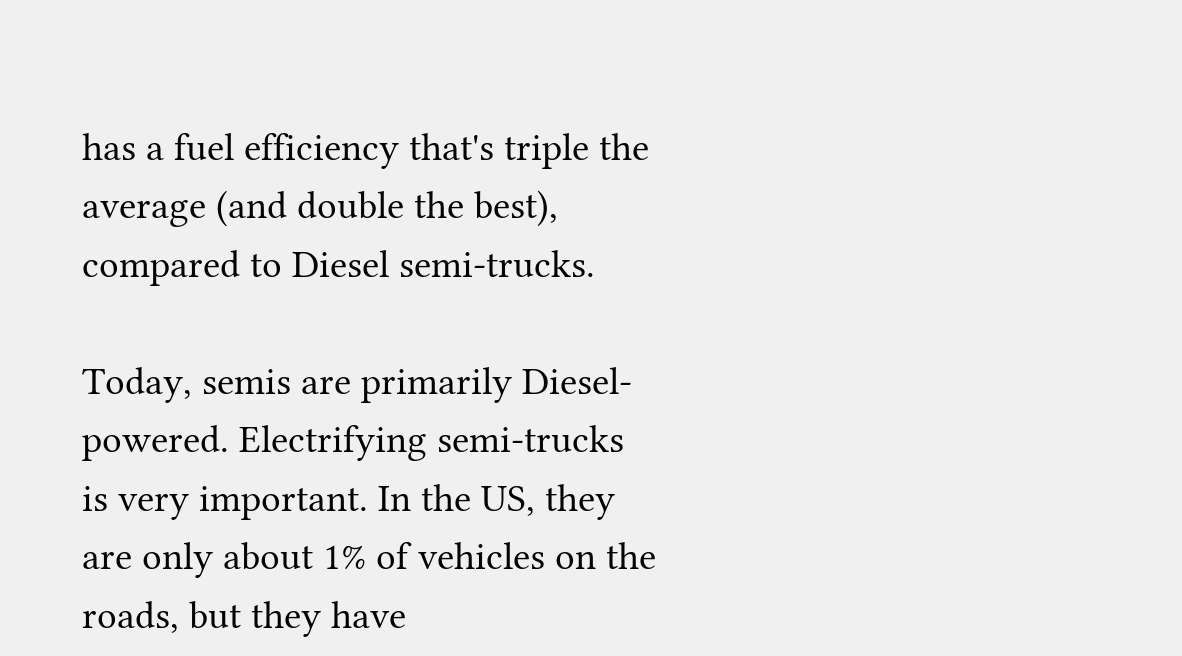has a fuel efficiency that's triple the average (and double the best), compared to Diesel semi-trucks.

Today, semis are primarily Diesel-powered. Electrifying semi-trucks is very important. In the US, they are only about 1% of vehicles on the roads, but they have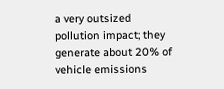a very outsized pollution impact; they generate about 20% of vehicle emissions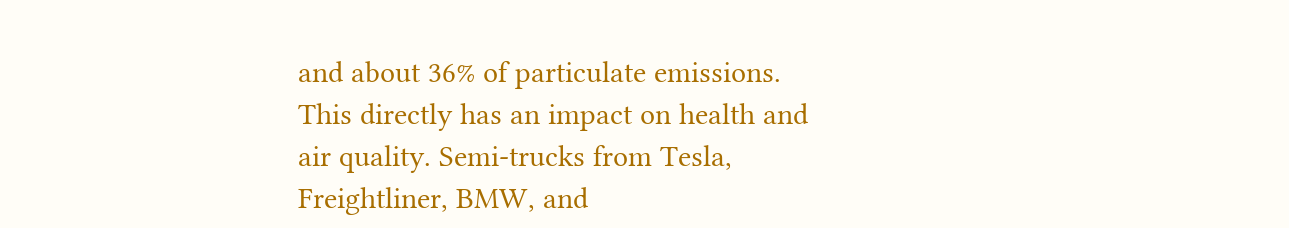and about 36% of particulate emissions. This directly has an impact on health and air quality. Semi-trucks from Tesla, Freightliner, BMW, and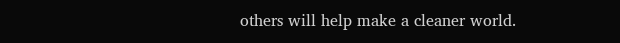others will help make a cleaner world.